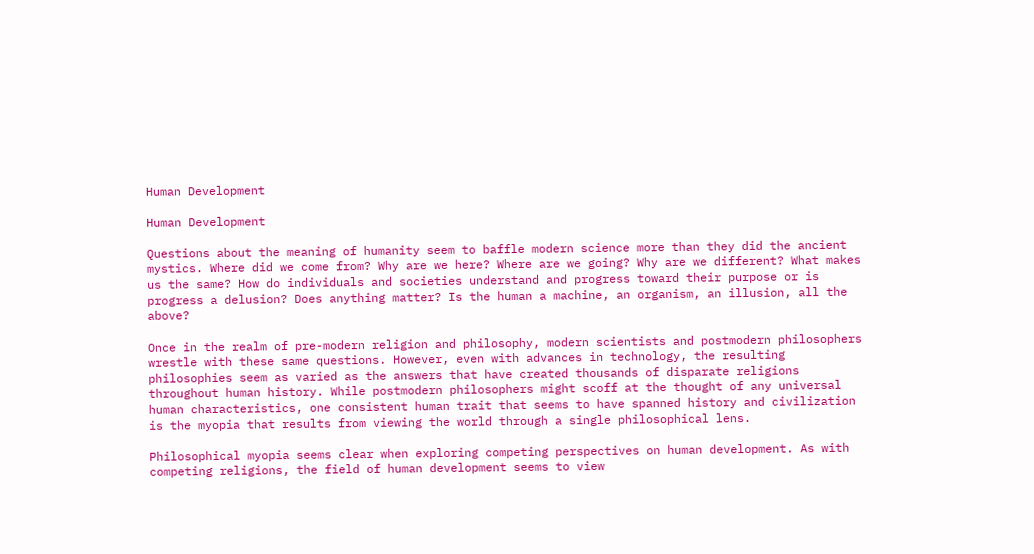Human Development

Human Development

Questions about the meaning of humanity seem to baffle modern science more than they did the ancient mystics. Where did we come from? Why are we here? Where are we going? Why are we different? What makes us the same? How do individuals and societies understand and progress toward their purpose or is progress a delusion? Does anything matter? Is the human a machine, an organism, an illusion, all the above?

Once in the realm of pre-modern religion and philosophy, modern scientists and postmodern philosophers wrestle with these same questions. However, even with advances in technology, the resulting philosophies seem as varied as the answers that have created thousands of disparate religions throughout human history. While postmodern philosophers might scoff at the thought of any universal human characteristics, one consistent human trait that seems to have spanned history and civilization is the myopia that results from viewing the world through a single philosophical lens.

Philosophical myopia seems clear when exploring competing perspectives on human development. As with competing religions, the field of human development seems to view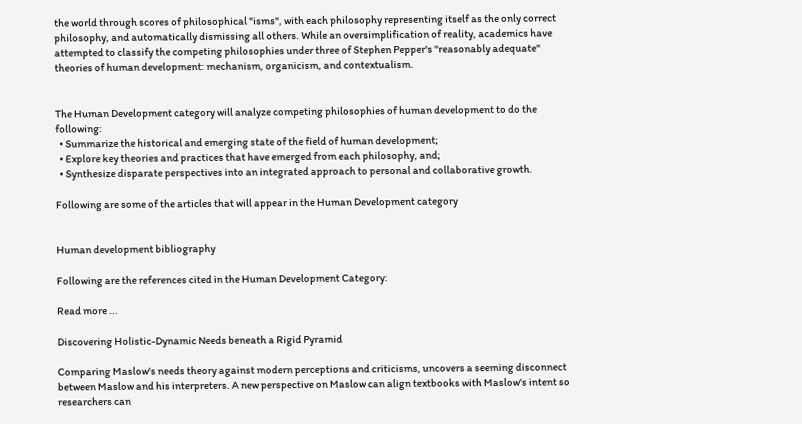the world through scores of philosophical "isms", with each philosophy representing itself as the only correct philosophy, and automatically dismissing all others. While an oversimplification of reality, academics have attempted to classify the competing philosophies under three of Stephen Pepper's "reasonably adequate" theories of human development: mechanism, organicism, and contextualism.


The Human Development category will analyze competing philosophies of human development to do the following:
  • Summarize the historical and emerging state of the field of human development;
  • Explore key theories and practices that have emerged from each philosophy, and;
  • Synthesize disparate perspectives into an integrated approach to personal and collaborative growth.

Following are some of the articles that will appear in the Human Development category


Human development bibliography

Following are the references cited in the Human Development Category:

Read more ...

Discovering Holistic-Dynamic Needs beneath a Rigid Pyramid

Comparing Maslow's needs theory against modern perceptions and criticisms, uncovers a seeming disconnect between Maslow and his interpreters. A new perspective on Maslow can align textbooks with Maslow's intent so researchers can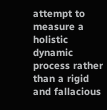attempt to measure a holistic dynamic process rather than a rigid and fallacious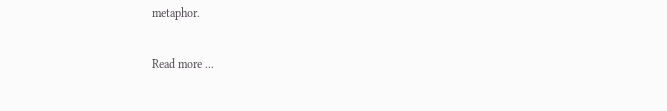metaphor.

Read more ...